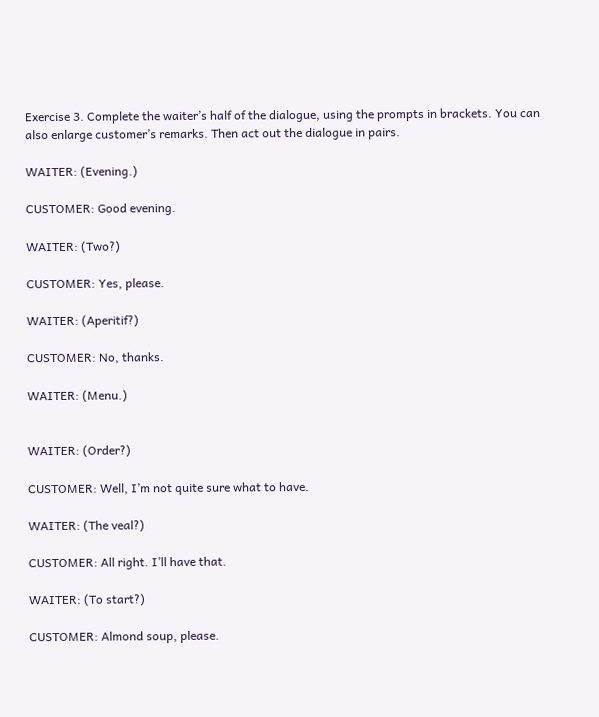Exercise 3. Complete the waiter’s half of the dialogue, using the prompts in brackets. You can also enlarge customer’s remarks. Then act out the dialogue in pairs.

WAITER: (Evening.)

CUSTOMER: Good evening.

WAITER: (Two?)

CUSTOMER: Yes, please.

WAITER: (Aperitif?)

CUSTOMER: No, thanks.

WAITER: (Menu.)


WAITER: (Order?)

CUSTOMER: Well, I’m not quite sure what to have.

WAITER: (The veal?)

CUSTOMER: All right. I’ll have that.

WAITER: (To start?)

CUSTOMER: Almond soup, please.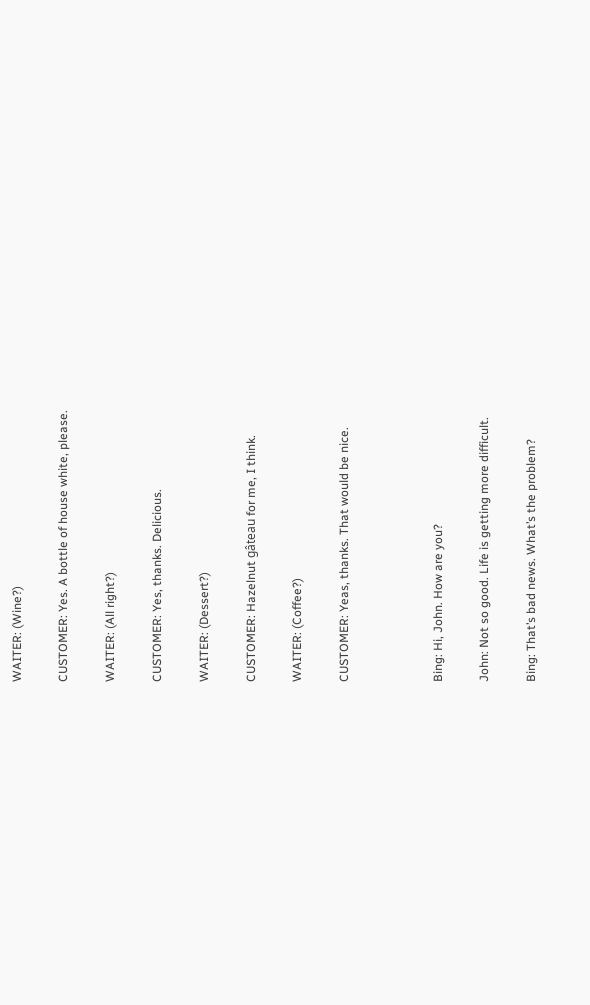WAITER: (Wine?)

CUSTOMER: Yes. A bottle of house white, please.

WAITER: (All right?)

CUSTOMER: Yes, thanks. Delicious.

WAITER: (Dessert?)

CUSTOMER: Hazelnut gâteau for me, I think.

WAITER: (Coffee?)

CUSTOMER: Yeas, thanks. That would be nice.



Bing: Hi, John. How are you?

John: Not so good. Life is getting more difficult.

Bing: That’s bad news. What’s the problem?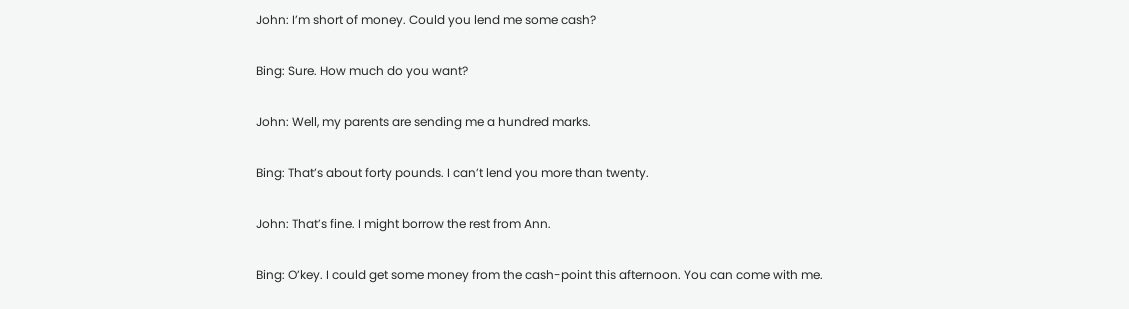John: I’m short of money. Could you lend me some cash?

Bing: Sure. How much do you want?

John: Well, my parents are sending me a hundred marks.

Bing: That’s about forty pounds. I can’t lend you more than twenty.

John: That’s fine. I might borrow the rest from Ann.

Bing: O’key. I could get some money from the cash-point this afternoon. You can come with me.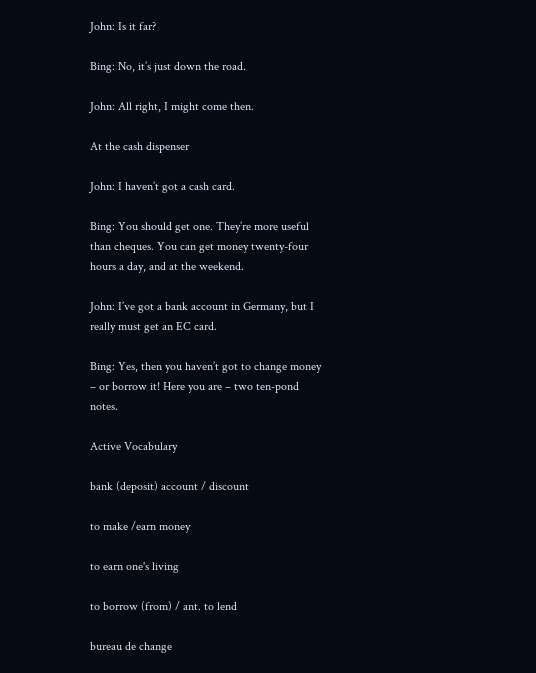John: Is it far?

Bing: No, it’s just down the road.

John: All right, I might come then.

At the cash dispenser

John: I haven’t got a cash card.

Bing: You should get one. They’re more useful than cheques. You can get money twenty-four hours a day, and at the weekend.

John: I’ve got a bank account in Germany, but I really must get an EC card.

Bing: Yes, then you haven’t got to change money – or borrow it! Here you are – two ten-pond notes.

Active Vocabulary

bank (deposit) account / discount

to make /earn money

to earn one's living

to borrow (from) / ant. to lend

bureau de change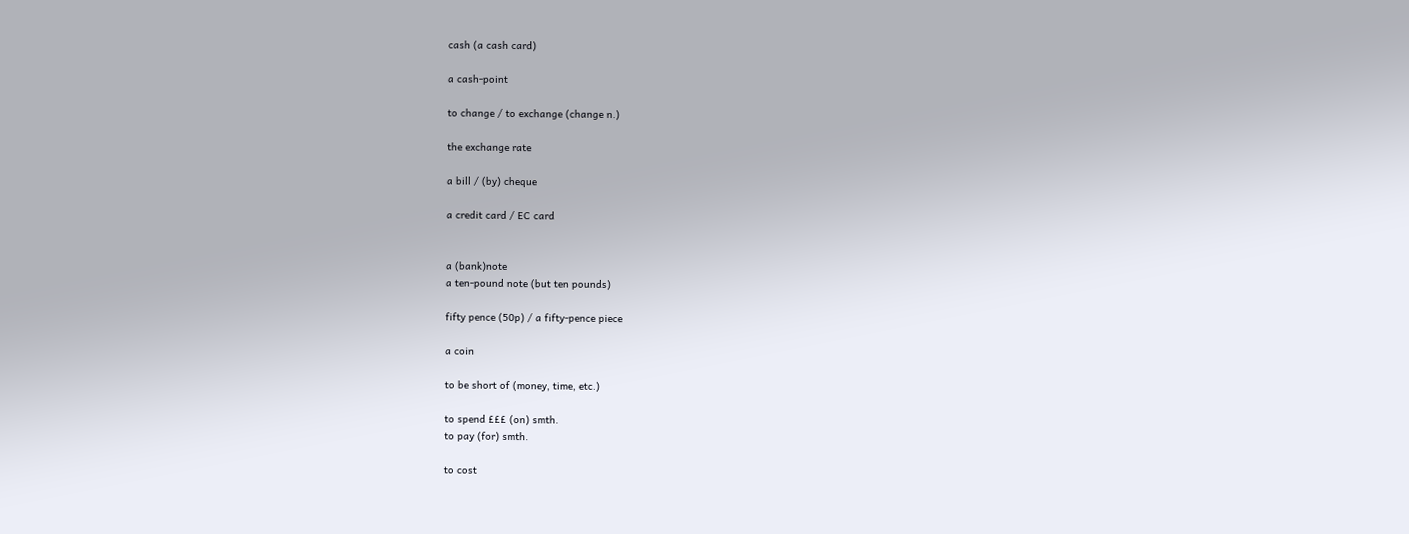cash (a cash card)

a cash-point

to change / to exchange (change n.)

the exchange rate

a bill / (by) cheque

a credit card / EC card


a (bank)note
a ten-pound note (but ten pounds)

fifty pence (50p) / a fifty-pence piece

a coin

to be short of (money, time, etc.)

to spend £££ (on) smth.
to pay (for) smth.

to cost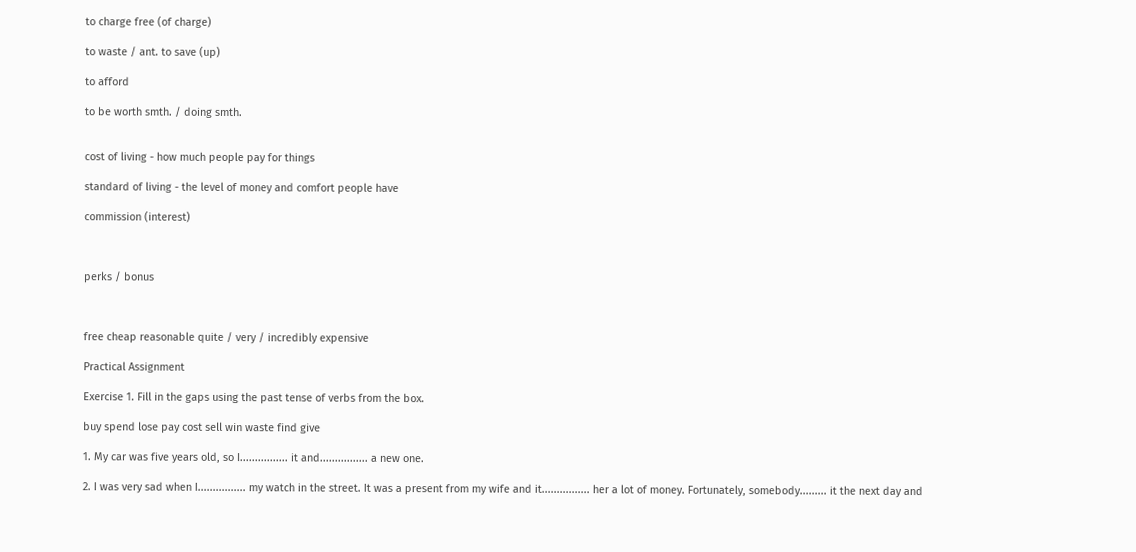to charge free (of charge)

to waste / ant. to save (up)

to afford

to be worth smth. / doing smth.


cost of living - how much people pay for things

standard of living - the level of money and comfort people have

commission (interest)



perks / bonus



free cheap reasonable quite / very / incredibly expensive

Practical Assignment

Exercise 1. Fill in the gaps using the past tense of verbs from the box.

buy spend lose pay cost sell win waste find give

1. My car was five years old, so I................ it and................ a new one.

2. I was very sad when I................ my watch in the street. It was a present from my wife and it................ her a lot of money. Fortunately, somebody......... it the next day and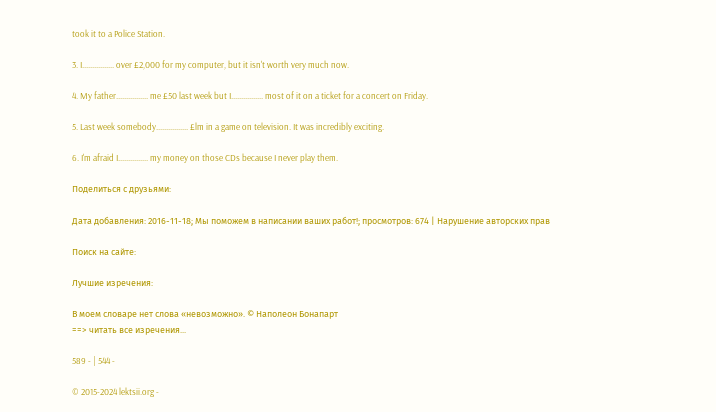took it to a Police Station.

3. I................ over £2,000 for my computer, but it isn't worth very much now.

4. My father................ me £50 last week but I................ most of it on a ticket for a concert on Friday.

5. Last week somebody................ £lm in a game on television. It was incredibly exciting.

6. I'm afraid I............... my money on those CDs because I never play them.

Поделиться с друзьями:

Дата добавления: 2016-11-18; Мы поможем в написании ваших работ!; просмотров: 674 | Нарушение авторских прав

Поиск на сайте:

Лучшие изречения:

В моем словаре нет слова «невозможно». © Наполеон Бонапарт
==> читать все изречения...

589 - | 544 -

© 2015-2024 lektsii.org -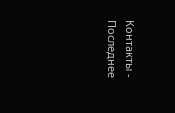Контакты - Последнее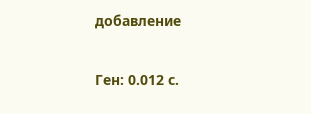добавление

Ген: 0.012 с.